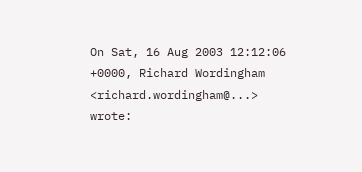On Sat, 16 Aug 2003 12:12:06 +0000, Richard Wordingham
<richard.wordingham@...> wrote: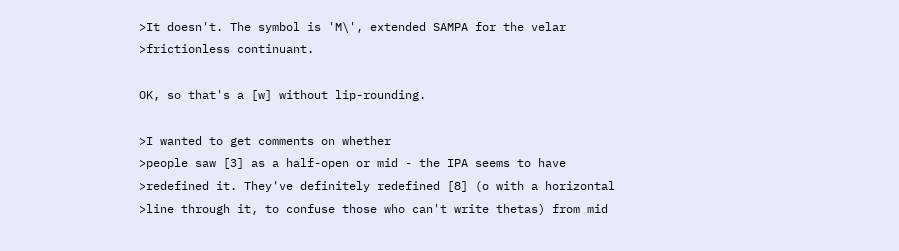>It doesn't. The symbol is 'M\', extended SAMPA for the velar
>frictionless continuant.

OK, so that's a [w] without lip-rounding.

>I wanted to get comments on whether
>people saw [3] as a half-open or mid - the IPA seems to have
>redefined it. They've definitely redefined [8] (o with a horizontal
>line through it, to confuse those who can't write thetas) from mid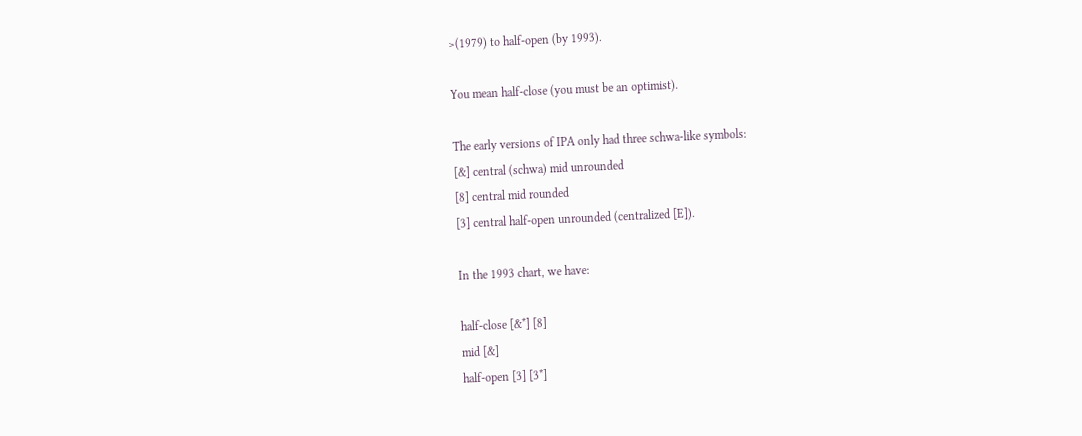>(1979) to half-open (by 1993).

You mean half-close (you must be an optimist).

The early versions of IPA only had three schwa-like symbols:
[&] central (schwa) mid unrounded
[8] central mid rounded
[3] central half-open unrounded (centralized [E]).

In the 1993 chart, we have:

half-close [&*] [8]
mid [&]
half-open [3] [3*]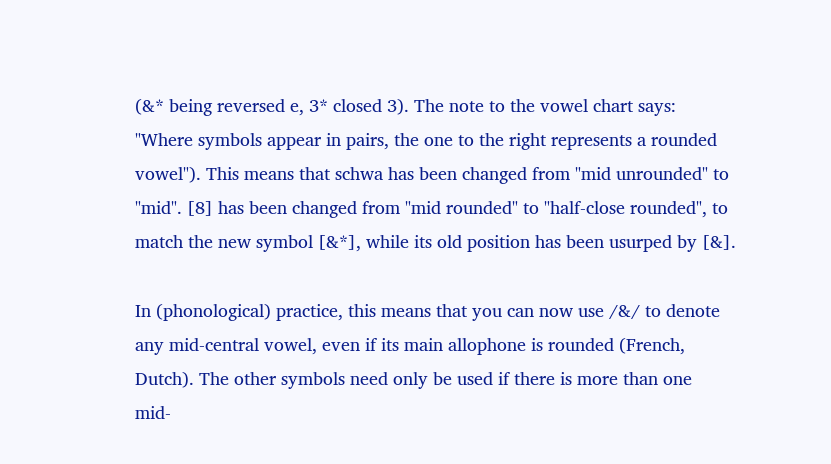(&* being reversed e, 3* closed 3). The note to the vowel chart says:
"Where symbols appear in pairs, the one to the right represents a rounded
vowel"). This means that schwa has been changed from "mid unrounded" to
"mid". [8] has been changed from "mid rounded" to "half-close rounded", to
match the new symbol [&*], while its old position has been usurped by [&].

In (phonological) practice, this means that you can now use /&/ to denote
any mid-central vowel, even if its main allophone is rounded (French,
Dutch). The other symbols need only be used if there is more than one
mid-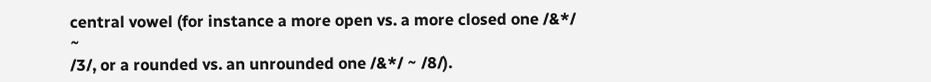central vowel (for instance a more open vs. a more closed one /&*/ ~
/3/, or a rounded vs. an unrounded one /&*/ ~ /8/).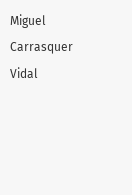Miguel Carrasquer Vidal